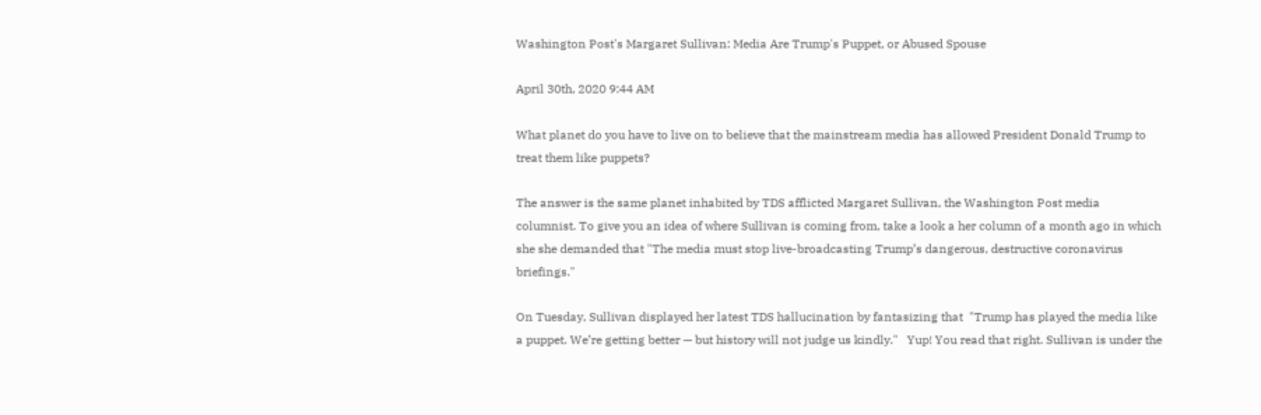Washington Post's Margaret Sullivan: Media Are Trump's Puppet, or Abused Spouse

April 30th, 2020 9:44 AM

What planet do you have to live on to believe that the mainstream media has allowed President Donald Trump to treat them like puppets?

The answer is the same planet inhabited by TDS afflicted Margaret Sullivan, the Washington Post media columnist. To give you an idea of where Sullivan is coming from, take a look a her column of a month ago in which she she demanded that "The media must stop live-broadcasting Trump’s dangerous, destructive coronavirus briefings."

On Tuesday, Sullivan displayed her latest TDS hallucination by fantasizing that  "Trump has played the media like a puppet. We’re getting better — but history will not judge us kindly."   Yup! You read that right. Sullivan is under the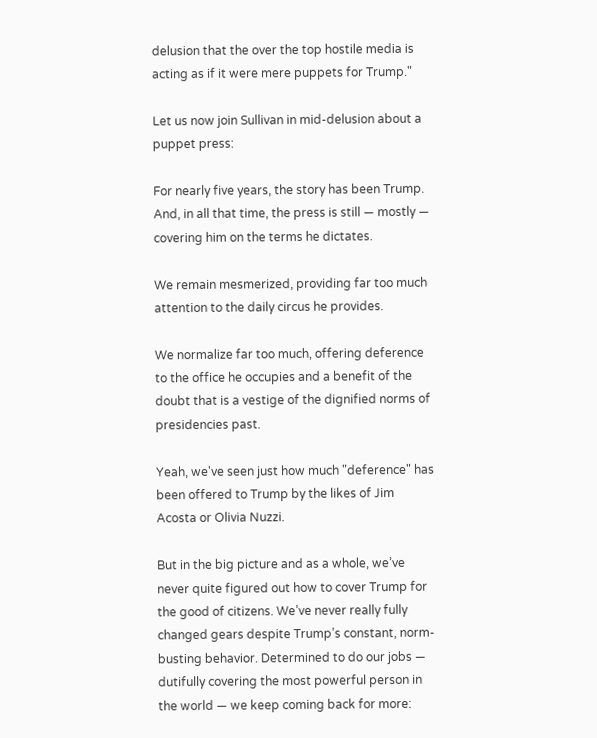delusion that the over the top hostile media is acting as if it were mere puppets for Trump."

Let us now join Sullivan in mid-delusion about a puppet press:

For nearly five years, the story has been Trump. And, in all that time, the press is still — mostly — covering him on the terms he dictates.

We remain mesmerized, providing far too much attention to the daily circus he provides.

We normalize far too much, offering deference to the office he occupies and a benefit of the doubt that is a vestige of the dignified norms of presidencies past.

Yeah, we've seen just how much "deference" has been offered to Trump by the likes of Jim Acosta or Olivia Nuzzi.

But in the big picture and as a whole, we’ve never quite figured out how to cover Trump for the good of citizens. We’ve never really fully changed gears despite Trump’s constant, norm-busting behavior. Determined to do our jobs — dutifully covering the most powerful person in the world — we keep coming back for more: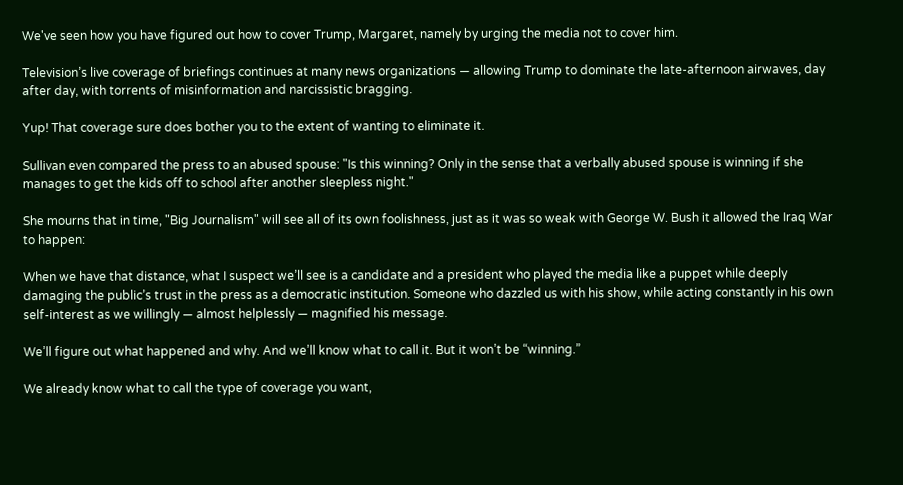We've seen how you have figured out how to cover Trump, Margaret, namely by urging the media not to cover him.

Television’s live coverage of briefings continues at many news organizations — allowing Trump to dominate the late-afternoon airwaves, day after day, with torrents of misinformation and narcissistic bragging.

Yup! That coverage sure does bother you to the extent of wanting to eliminate it.

Sullivan even compared the press to an abused spouse: "Is this winning? Only in the sense that a verbally abused spouse is winning if she manages to get the kids off to school after another sleepless night."

She mourns that in time, "Big Journalism" will see all of its own foolishness, just as it was so weak with George W. Bush it allowed the Iraq War to happen:

When we have that distance, what I suspect we’ll see is a candidate and a president who played the media like a puppet while deeply damaging the public’s trust in the press as a democratic institution. Someone who dazzled us with his show, while acting constantly in his own self-interest as we willingly — almost helplessly — magnified his message.

We’ll figure out what happened and why. And we’ll know what to call it. But it won’t be “winning.”

We already know what to call the type of coverage you want,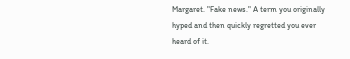Margaret. "Fake news." A term you originally hyped and then quickly regretted you ever heard of it.